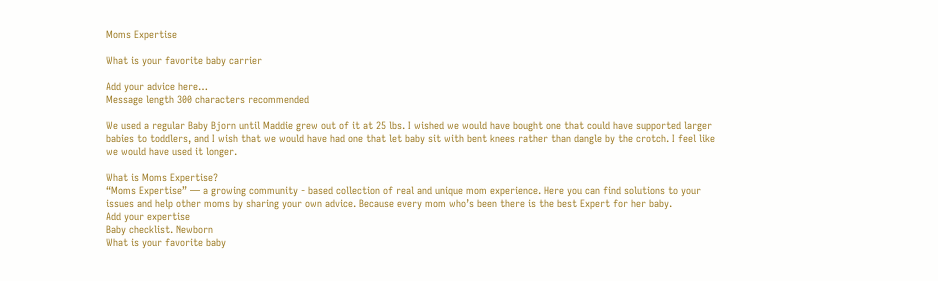Moms Expertise

What is your favorite baby carrier

Add your advice here…
Message length 300 characters recommended

We used a regular Baby Bjorn until Maddie grew out of it at 25 lbs. I wished we would have bought one that could have supported larger babies to toddlers, and I wish that we would have had one that let baby sit with bent knees rather than dangle by the crotch. I feel like we would have used it longer.

What is Moms Expertise?
“Moms Expertise” — a growing community - based collection of real and unique mom experience. Here you can find solutions to your issues and help other moms by sharing your own advice. Because every mom who’s been there is the best Expert for her baby.
Add your expertise
Baby checklist. Newborn
What is your favorite baby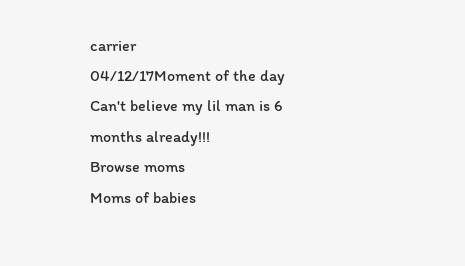carrier
04/12/17Moment of the day
Can't believe my lil man is 6 months already!!!
Browse moms
Moms of babies